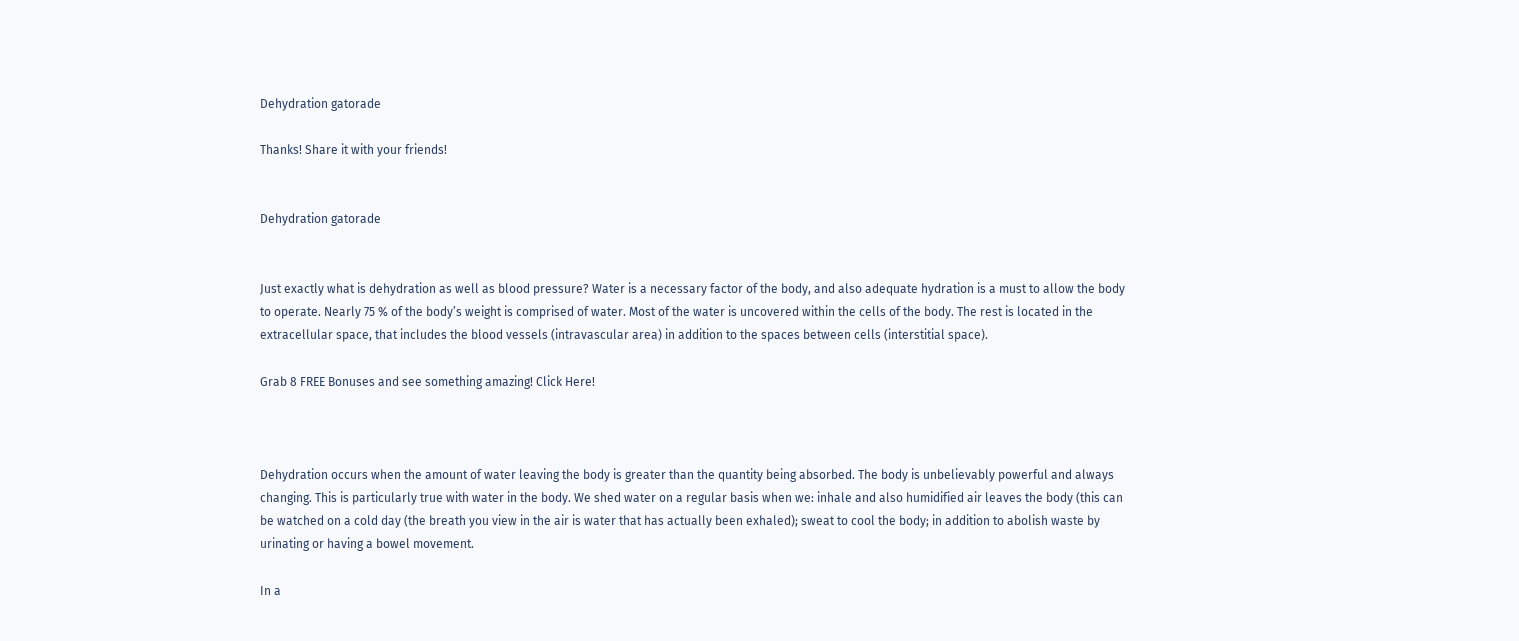Dehydration gatorade

Thanks! Share it with your friends!


Dehydration gatorade


Just exactly what is dehydration as well as blood pressure? Water is a necessary factor of the body, and also adequate hydration is a must to allow the body to operate. Nearly 75 % of the body’s weight is comprised of water. Most of the water is uncovered within the cells of the body. The rest is located in the extracellular space, that includes the blood vessels (intravascular area) in addition to the spaces between cells (interstitial space).

Grab 8 FREE Bonuses and see something amazing! Click Here!



Dehydration occurs when the amount of water leaving the body is greater than the quantity being absorbed. The body is unbelievably powerful and always changing. This is particularly true with water in the body. We shed water on a regular basis when we: inhale and also humidified air leaves the body (this can be watched on a cold day (the breath you view in the air is water that has actually been exhaled); sweat to cool the body; in addition to abolish waste by urinating or having a bowel movement.

In a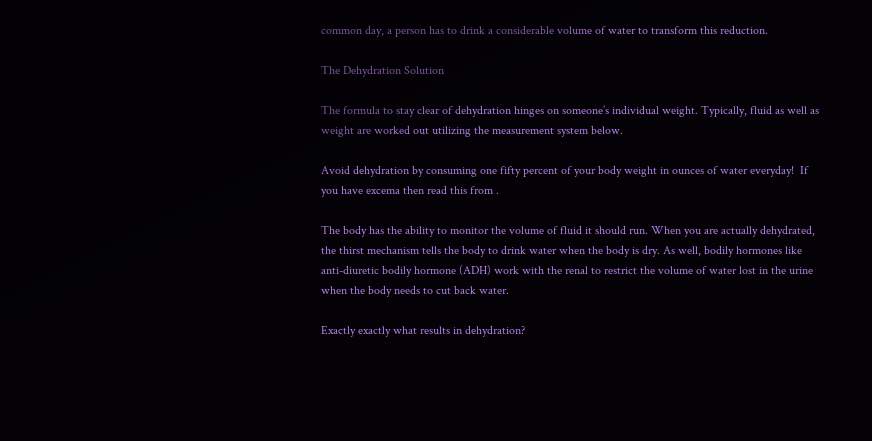common day, a person has to drink a considerable volume of water to transform this reduction.

The Dehydration Solution

The formula to stay clear of dehydration hinges on someone’s individual weight. Typically, fluid as well as weight are worked out utilizing the measurement system below.

Avoid dehydration by consuming one fifty percent of your body weight in ounces of water everyday!  If you have excema then read this from .

The body has the ability to monitor the volume of fluid it should run. When you are actually dehydrated, the thirst mechanism tells the body to drink water when the body is dry. As well, bodily hormones like anti-diuretic bodily hormone (ADH) work with the renal to restrict the volume of water lost in the urine when the body needs to cut back water.

Exactly exactly what results in dehydration?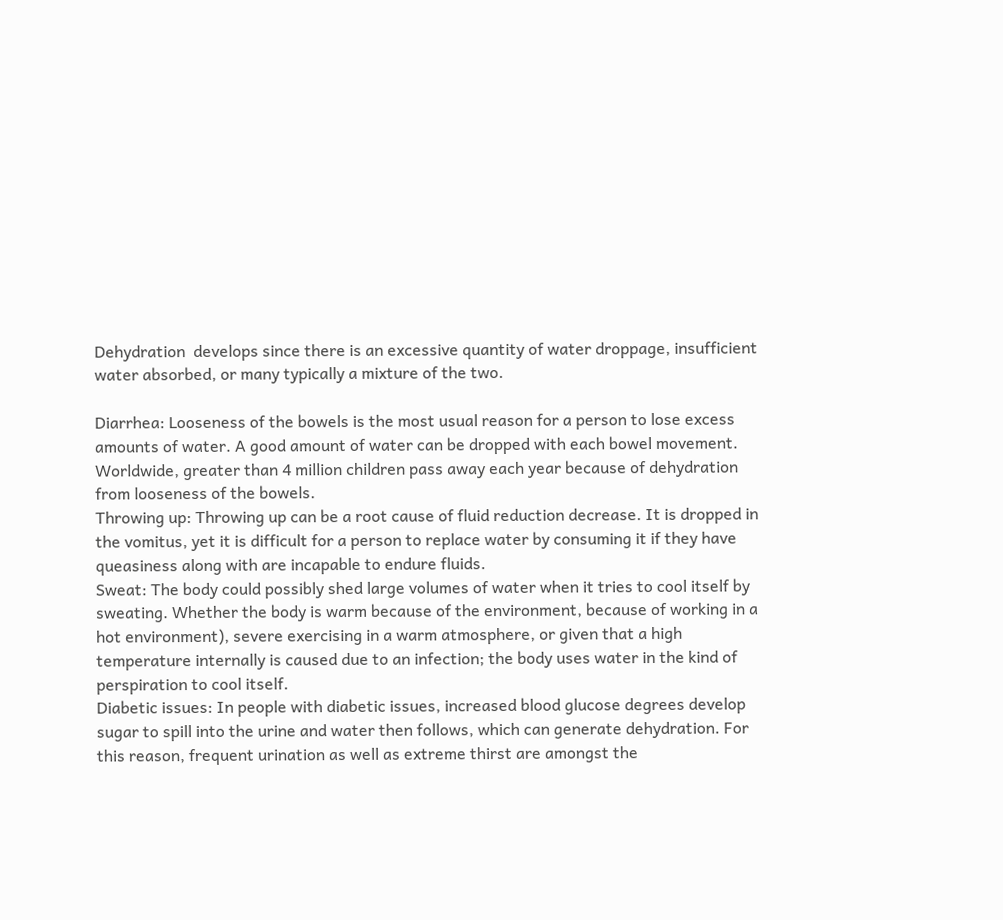Dehydration  develops since there is an excessive quantity of water droppage, insufficient water absorbed, or many typically a mixture of the two.

Diarrhea: Looseness of the bowels is the most usual reason for a person to lose excess amounts of water. A good amount of water can be dropped with each bowel movement. Worldwide, greater than 4 million children pass away each year because of dehydration from looseness of the bowels.
Throwing up: Throwing up can be a root cause of fluid reduction decrease. It is dropped in the vomitus, yet it is difficult for a person to replace water by consuming it if they have queasiness along with are incapable to endure fluids.
Sweat: The body could possibly shed large volumes of water when it tries to cool itself by sweating. Whether the body is warm because of the environment, because of working in a hot environment), severe exercising in a warm atmosphere, or given that a high temperature internally is caused due to an infection; the body uses water in the kind of perspiration to cool itself.
Diabetic issues: In people with diabetic issues, increased blood glucose degrees develop sugar to spill into the urine and water then follows, which can generate dehydration. For this reason, frequent urination as well as extreme thirst are amongst the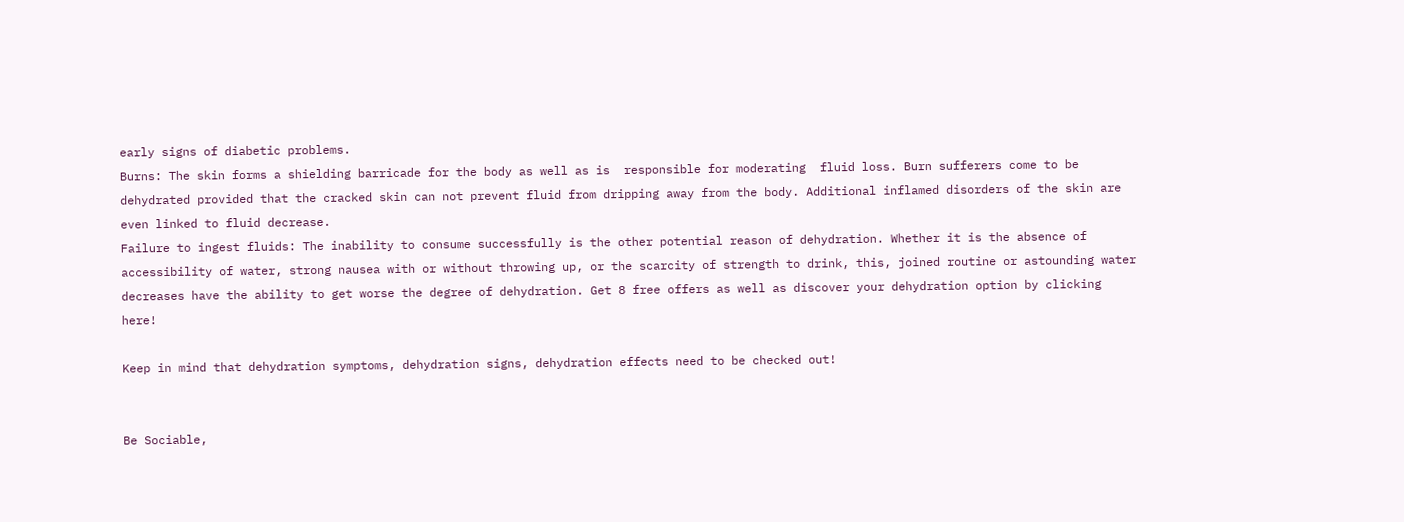early signs of diabetic problems.
Burns: The skin forms a shielding barricade for the body as well as is  responsible for moderating  fluid loss. Burn sufferers come to be dehydrated provided that the cracked skin can not prevent fluid from dripping away from the body. Additional inflamed disorders of the skin are even linked to fluid decrease.
Failure to ingest fluids: The inability to consume successfully is the other potential reason of dehydration. Whether it is the absence of accessibility of water, strong nausea with or without throwing up, or the scarcity of strength to drink, this, joined routine or astounding water decreases have the ability to get worse the degree of dehydration. Get 8 free offers as well as discover your dehydration option by clicking here!

Keep in mind that dehydration symptoms, dehydration signs, dehydration effects need to be checked out!


Be Sociable,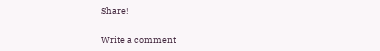Share!


Write a comment